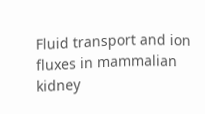Fluid transport and ion fluxes in mammalian kidney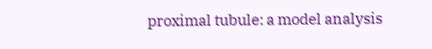proximal tubule: a model analysis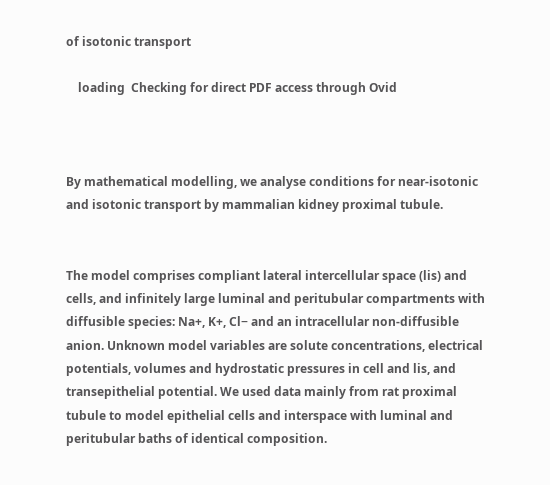of isotonic transport

    loading  Checking for direct PDF access through Ovid



By mathematical modelling, we analyse conditions for near-isotonic and isotonic transport by mammalian kidney proximal tubule.


The model comprises compliant lateral intercellular space (lis) and cells, and infinitely large luminal and peritubular compartments with diffusible species: Na+, K+, Cl− and an intracellular non-diffusible anion. Unknown model variables are solute concentrations, electrical potentials, volumes and hydrostatic pressures in cell and lis, and transepithelial potential. We used data mainly from rat proximal tubule to model epithelial cells and interspace with luminal and peritubular baths of identical composition.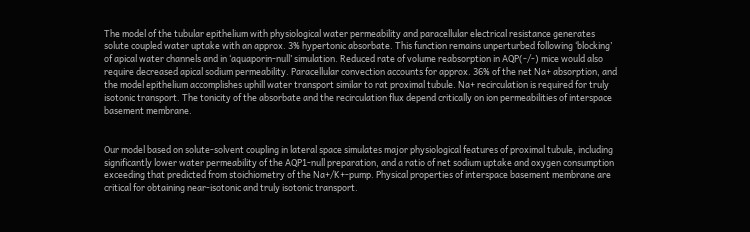The model of the tubular epithelium with physiological water permeability and paracellular electrical resistance generates solute coupled water uptake with an approx. 3% hypertonic absorbate. This function remains unperturbed following ‘blocking’ of apical water channels and in ‘aquaporin-null’ simulation. Reduced rate of volume reabsorption in AQP(-/-) mice would also require decreased apical sodium permeability. Paracellular convection accounts for approx. 36% of the net Na+ absorption, and the model epithelium accomplishes uphill water transport similar to rat proximal tubule. Na+ recirculation is required for truly isotonic transport. The tonicity of the absorbate and the recirculation flux depend critically on ion permeabilities of interspace basement membrane.


Our model based on solute-solvent coupling in lateral space simulates major physiological features of proximal tubule, including significantly lower water permeability of the AQP1-null preparation, and a ratio of net sodium uptake and oxygen consumption exceeding that predicted from stoichiometry of the Na+/K+-pump. Physical properties of interspace basement membrane are critical for obtaining near-isotonic and truly isotonic transport.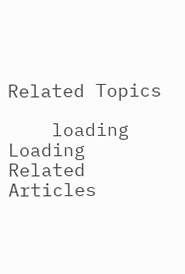Related Topics

    loading  Loading Related Articles